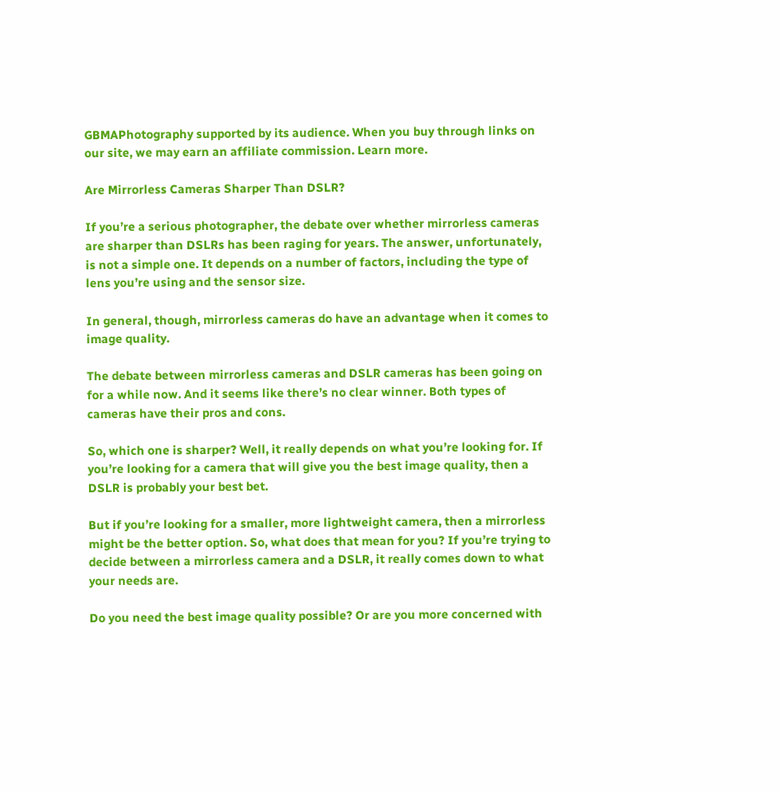GBMAPhotography supported by its audience. When you buy through links on our site, we may earn an affiliate commission. Learn more.

Are Mirrorless Cameras Sharper Than DSLR?

If you’re a serious photographer, the debate over whether mirrorless cameras are sharper than DSLRs has been raging for years. The answer, unfortunately, is not a simple one. It depends on a number of factors, including the type of lens you’re using and the sensor size.

In general, though, mirrorless cameras do have an advantage when it comes to image quality.

The debate between mirrorless cameras and DSLR cameras has been going on for a while now. And it seems like there’s no clear winner. Both types of cameras have their pros and cons.

So, which one is sharper? Well, it really depends on what you’re looking for. If you’re looking for a camera that will give you the best image quality, then a DSLR is probably your best bet.

But if you’re looking for a smaller, more lightweight camera, then a mirrorless might be the better option. So, what does that mean for you? If you’re trying to decide between a mirrorless camera and a DSLR, it really comes down to what your needs are.

Do you need the best image quality possible? Or are you more concerned with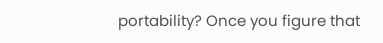portability? Once you figure that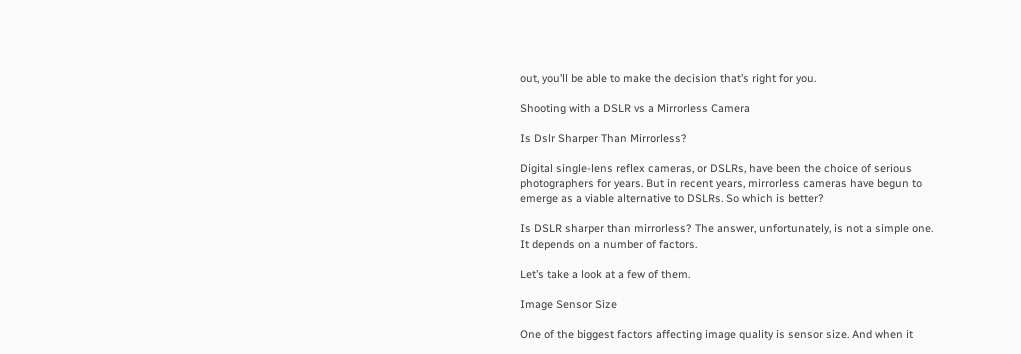out, you’ll be able to make the decision that’s right for you.

Shooting with a DSLR vs a Mirrorless Camera

Is Dslr Sharper Than Mirrorless?

Digital single-lens reflex cameras, or DSLRs, have been the choice of serious photographers for years. But in recent years, mirrorless cameras have begun to emerge as a viable alternative to DSLRs. So which is better?

Is DSLR sharper than mirrorless? The answer, unfortunately, is not a simple one. It depends on a number of factors.

Let’s take a look at a few of them.

Image Sensor Size

One of the biggest factors affecting image quality is sensor size. And when it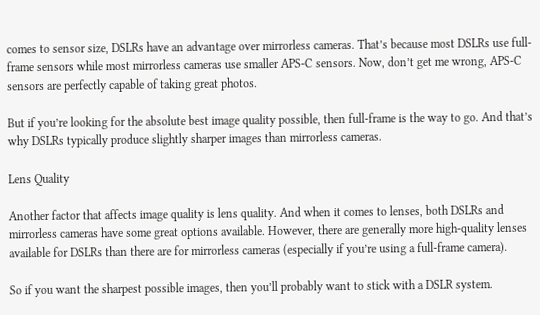comes to sensor size, DSLRs have an advantage over mirrorless cameras. That’s because most DSLRs use full-frame sensors while most mirrorless cameras use smaller APS-C sensors. Now, don’t get me wrong, APS-C sensors are perfectly capable of taking great photos.

But if you’re looking for the absolute best image quality possible, then full-frame is the way to go. And that’s why DSLRs typically produce slightly sharper images than mirrorless cameras.

Lens Quality

Another factor that affects image quality is lens quality. And when it comes to lenses, both DSLRs and mirrorless cameras have some great options available. However, there are generally more high-quality lenses available for DSLRs than there are for mirrorless cameras (especially if you’re using a full-frame camera).

So if you want the sharpest possible images, then you’ll probably want to stick with a DSLR system.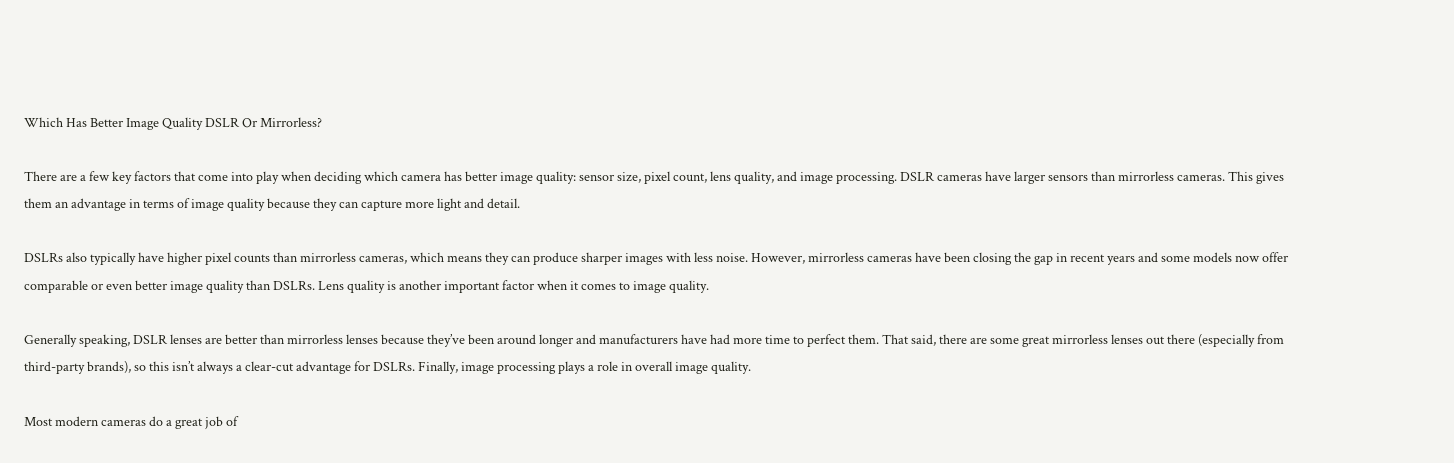Which Has Better Image Quality DSLR Or Mirrorless?

There are a few key factors that come into play when deciding which camera has better image quality: sensor size, pixel count, lens quality, and image processing. DSLR cameras have larger sensors than mirrorless cameras. This gives them an advantage in terms of image quality because they can capture more light and detail.

DSLRs also typically have higher pixel counts than mirrorless cameras, which means they can produce sharper images with less noise. However, mirrorless cameras have been closing the gap in recent years and some models now offer comparable or even better image quality than DSLRs. Lens quality is another important factor when it comes to image quality.

Generally speaking, DSLR lenses are better than mirrorless lenses because they’ve been around longer and manufacturers have had more time to perfect them. That said, there are some great mirrorless lenses out there (especially from third-party brands), so this isn’t always a clear-cut advantage for DSLRs. Finally, image processing plays a role in overall image quality.

Most modern cameras do a great job of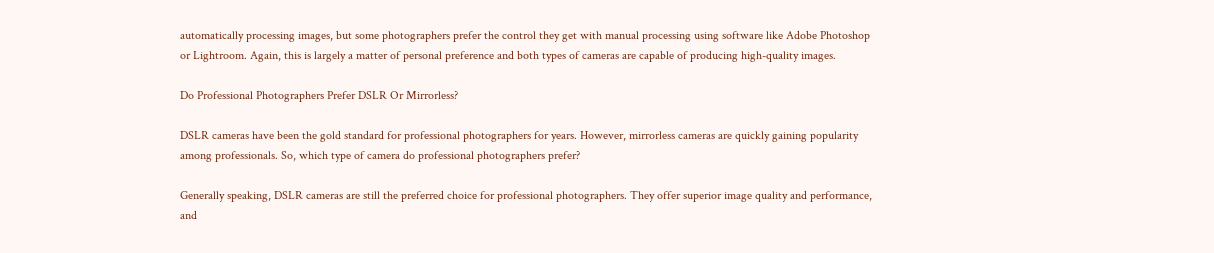automatically processing images, but some photographers prefer the control they get with manual processing using software like Adobe Photoshop or Lightroom. Again, this is largely a matter of personal preference and both types of cameras are capable of producing high-quality images.

Do Professional Photographers Prefer DSLR Or Mirrorless?

DSLR cameras have been the gold standard for professional photographers for years. However, mirrorless cameras are quickly gaining popularity among professionals. So, which type of camera do professional photographers prefer?

Generally speaking, DSLR cameras are still the preferred choice for professional photographers. They offer superior image quality and performance, and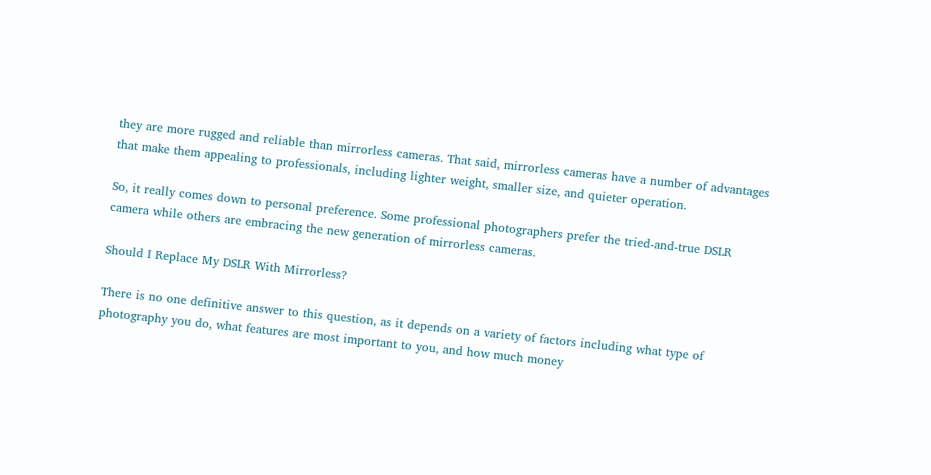they are more rugged and reliable than mirrorless cameras. That said, mirrorless cameras have a number of advantages that make them appealing to professionals, including lighter weight, smaller size, and quieter operation.

So, it really comes down to personal preference. Some professional photographers prefer the tried-and-true DSLR camera while others are embracing the new generation of mirrorless cameras.

Should I Replace My DSLR With Mirrorless?

There is no one definitive answer to this question, as it depends on a variety of factors including what type of photography you do, what features are most important to you, and how much money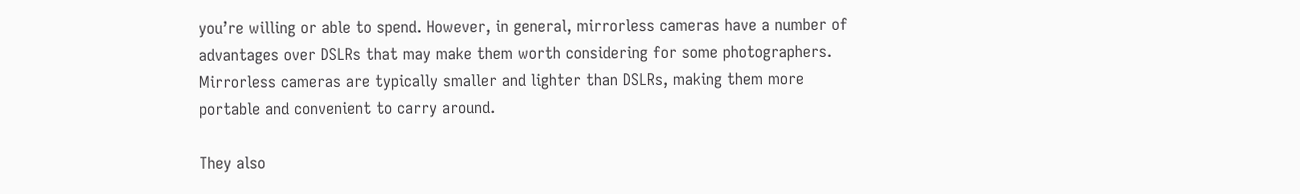you’re willing or able to spend. However, in general, mirrorless cameras have a number of advantages over DSLRs that may make them worth considering for some photographers. Mirrorless cameras are typically smaller and lighter than DSLRs, making them more portable and convenient to carry around.

They also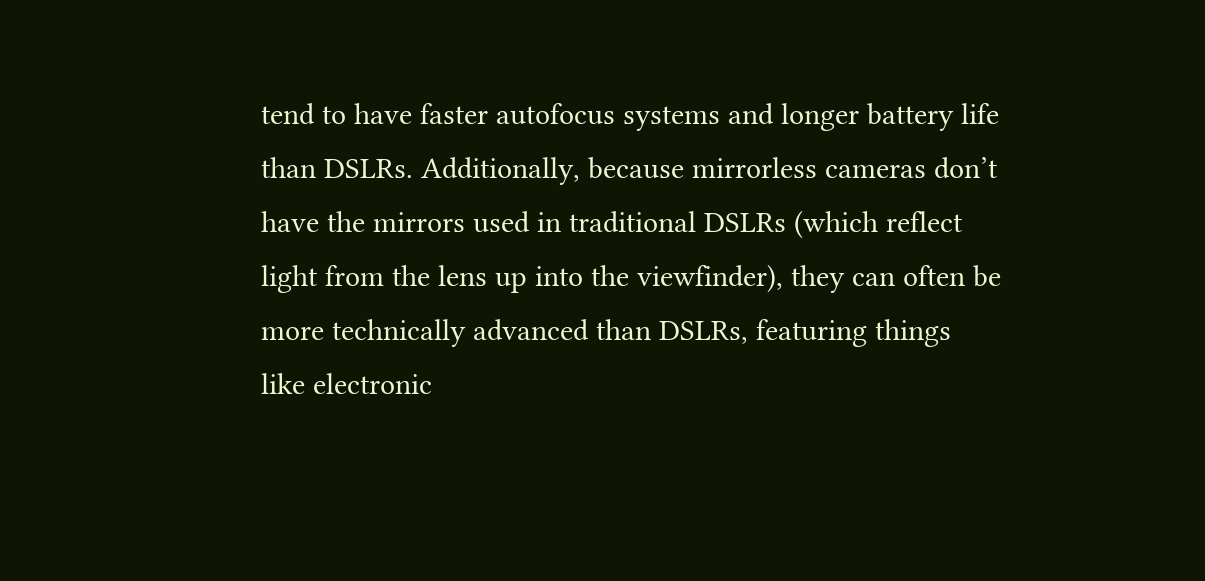tend to have faster autofocus systems and longer battery life than DSLRs. Additionally, because mirrorless cameras don’t have the mirrors used in traditional DSLRs (which reflect light from the lens up into the viewfinder), they can often be more technically advanced than DSLRs, featuring things like electronic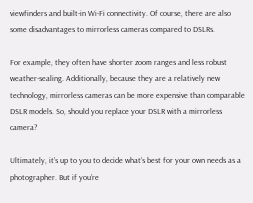viewfinders and built-in Wi-Fi connectivity. Of course, there are also some disadvantages to mirrorless cameras compared to DSLRs.

For example, they often have shorter zoom ranges and less robust weather-sealing. Additionally, because they are a relatively new technology, mirrorless cameras can be more expensive than comparable DSLR models. So, should you replace your DSLR with a mirrorless camera?

Ultimately, it’s up to you to decide what’s best for your own needs as a photographer. But if you’re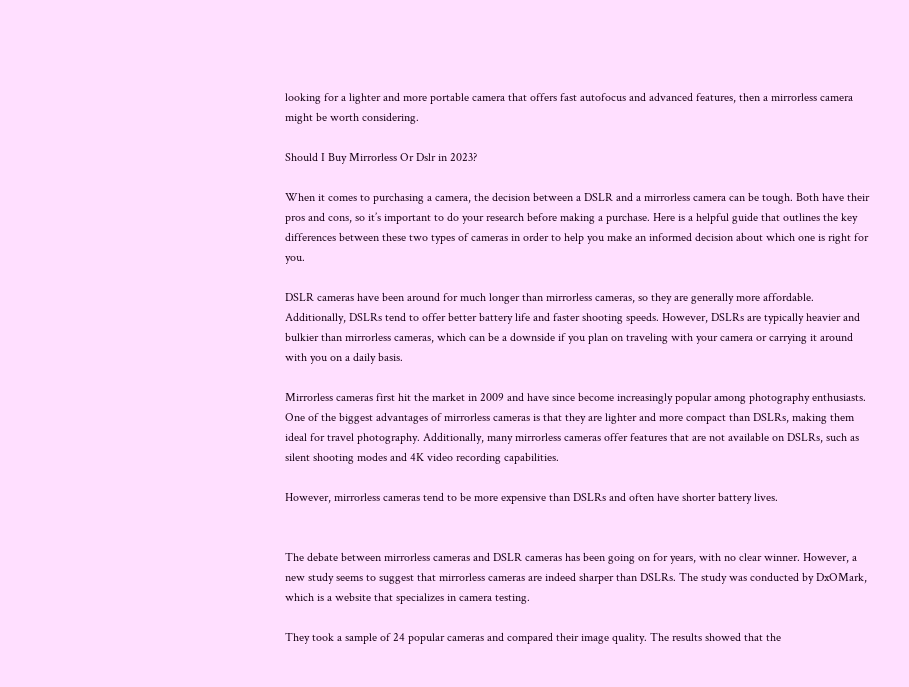looking for a lighter and more portable camera that offers fast autofocus and advanced features, then a mirrorless camera might be worth considering.

Should I Buy Mirrorless Or Dslr in 2023?

When it comes to purchasing a camera, the decision between a DSLR and a mirrorless camera can be tough. Both have their pros and cons, so it’s important to do your research before making a purchase. Here is a helpful guide that outlines the key differences between these two types of cameras in order to help you make an informed decision about which one is right for you.

DSLR cameras have been around for much longer than mirrorless cameras, so they are generally more affordable. Additionally, DSLRs tend to offer better battery life and faster shooting speeds. However, DSLRs are typically heavier and bulkier than mirrorless cameras, which can be a downside if you plan on traveling with your camera or carrying it around with you on a daily basis.

Mirrorless cameras first hit the market in 2009 and have since become increasingly popular among photography enthusiasts. One of the biggest advantages of mirrorless cameras is that they are lighter and more compact than DSLRs, making them ideal for travel photography. Additionally, many mirrorless cameras offer features that are not available on DSLRs, such as silent shooting modes and 4K video recording capabilities.

However, mirrorless cameras tend to be more expensive than DSLRs and often have shorter battery lives.


The debate between mirrorless cameras and DSLR cameras has been going on for years, with no clear winner. However, a new study seems to suggest that mirrorless cameras are indeed sharper than DSLRs. The study was conducted by DxOMark, which is a website that specializes in camera testing.

They took a sample of 24 popular cameras and compared their image quality. The results showed that the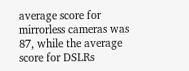average score for mirrorless cameras was 87, while the average score for DSLRs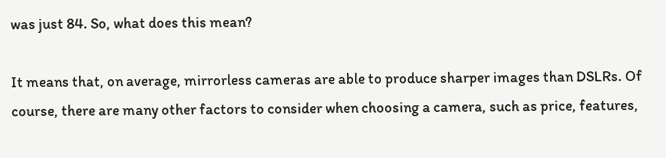was just 84. So, what does this mean?

It means that, on average, mirrorless cameras are able to produce sharper images than DSLRs. Of course, there are many other factors to consider when choosing a camera, such as price, features,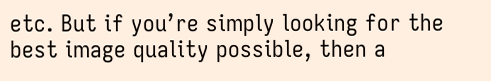etc. But if you’re simply looking for the best image quality possible, then a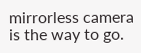mirrorless camera is the way to go.